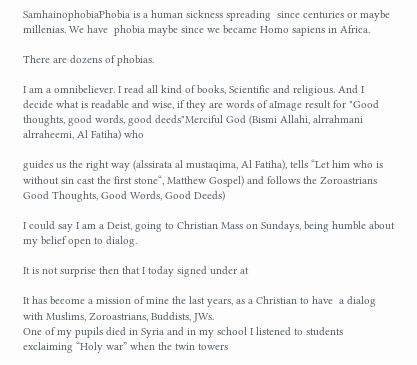SamhainophobiaPhobia is a human sickness spreading  since centuries or maybe millenias. We have  phobia maybe since we became Homo sapiens in Africa.

There are dozens of phobias.

I am a omnibeliever. I read all kind of books, Scientific and religious. And I decide what is readable and wise, if they are words of aImage result for "Good thoughts, good words, good deeds"Merciful God (Bismi Allahi, alrrahmani alrraheemi, Al Fatiha) who

guides us the right way (alssirata al mustaqima, Al Fatiha), tells “Let him who is without sin cast the first stone“, Matthew Gospel) and follows the Zoroastrians Good Thoughts, Good Words, Good Deeds)

I could say I am a Deist, going to Christian Mass on Sundays, being humble about my belief open to dialog.

It is not surprise then that I today signed under at

It has become a mission of mine the last years, as a Christian to have  a dialog with Muslims, Zoroastrians, Buddists, JWs.
One of my pupils died in Syria and in my school I listened to students exclaiming “Holy war” when the twin towers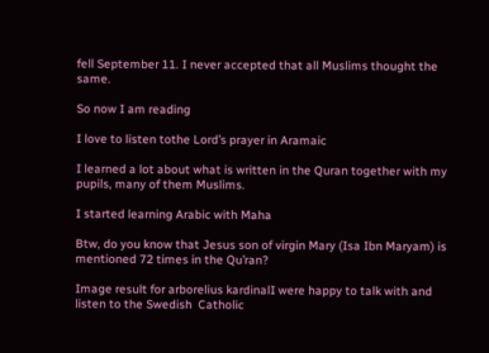fell September 11. I never accepted that all Muslims thought the same.

So now I am reading

I love to listen tothe Lord’s prayer in Aramaic

I learned a lot about what is written in the Quran together with my pupils, many of them Muslims.

I started learning Arabic with Maha

Btw, do you know that Jesus son of virgin Mary (Isa Ibn Maryam) is mentioned 72 times in the Qu’ran?

Image result for arborelius kardinalI were happy to talk with and listen to the Swedish  Catholic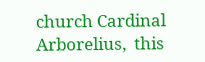church Cardinal Arborelius,  this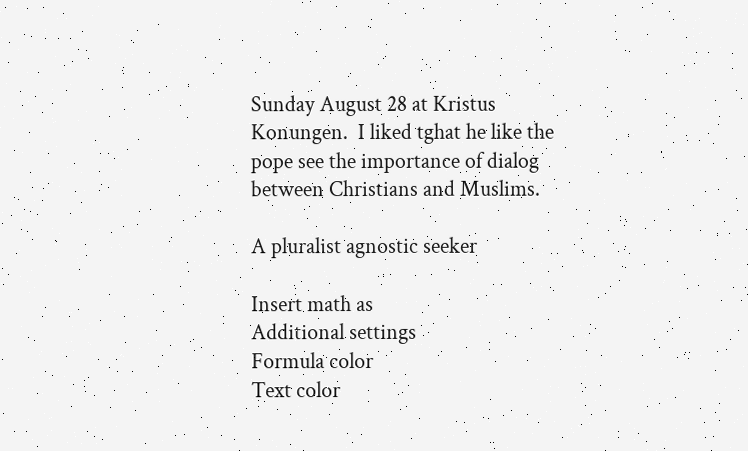Sunday August 28 at Kristus Konungen.  I liked tghat he like the pope see the importance of dialog between Christians and Muslims.

A pluralist agnostic seeker

Insert math as
Additional settings
Formula color
Text color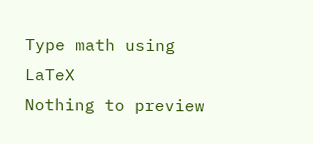Type math using LaTeX
Nothing to preview